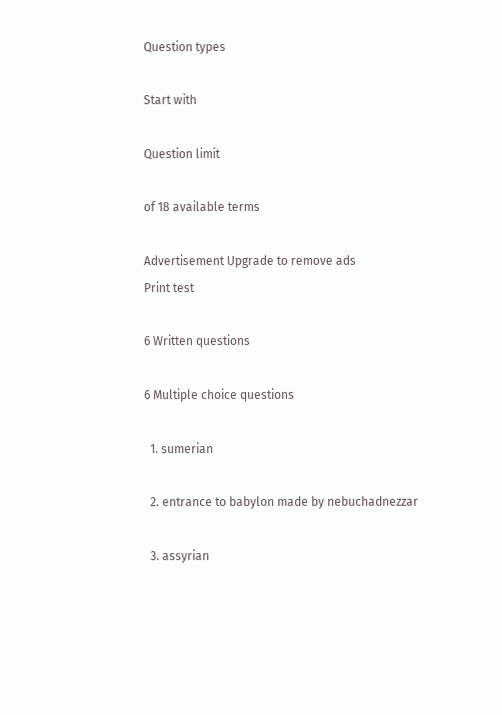Question types

Start with

Question limit

of 18 available terms

Advertisement Upgrade to remove ads
Print test

6 Written questions

6 Multiple choice questions

  1. sumerian

  2. entrance to babylon made by nebuchadnezzar

  3. assyrian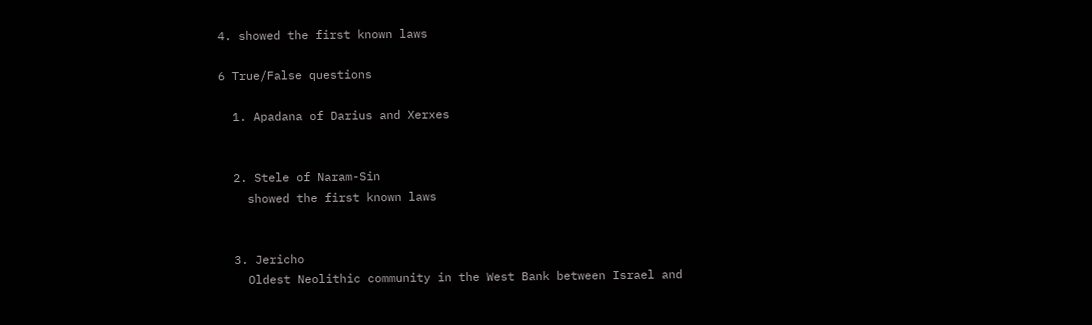4. showed the first known laws

6 True/False questions

  1. Apadana of Darius and Xerxes


  2. Stele of Naram-Sin
    showed the first known laws


  3. Jericho
    Oldest Neolithic community in the West Bank between Israel and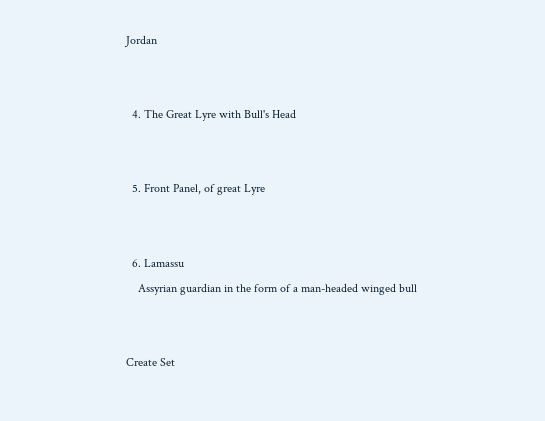Jordan


  4. The Great Lyre with Bull's Head


  5. Front Panel, of great Lyre


  6. Lamassu
    Assyrian guardian in the form of a man-headed winged bull


Create Set